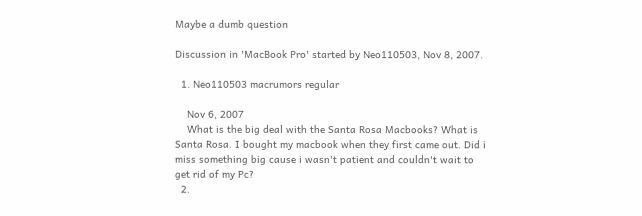Maybe a dumb question

Discussion in 'MacBook Pro' started by Neo110503, Nov 8, 2007.

  1. Neo110503 macrumors regular

    Nov 6, 2007
    What is the big deal with the Santa Rosa Macbooks? What is Santa Rosa. I bought my macbook when they first came out. Did i miss something big cause i wasn't patient and couldn't wait to get rid of my Pc?
  2.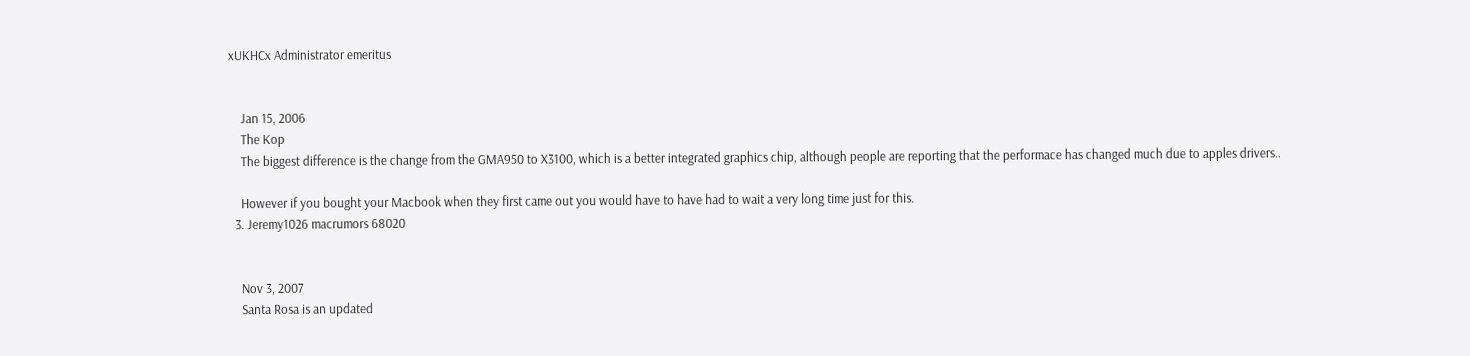xUKHCx Administrator emeritus


    Jan 15, 2006
    The Kop
    The biggest difference is the change from the GMA950 to X3100, which is a better integrated graphics chip, although people are reporting that the performace has changed much due to apples drivers..

    However if you bought your Macbook when they first came out you would have to have had to wait a very long time just for this.
  3. Jeremy1026 macrumors 68020


    Nov 3, 2007
    Santa Rosa is an updated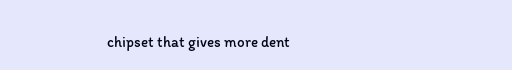chipset that gives more dent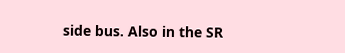side bus. Also in the SR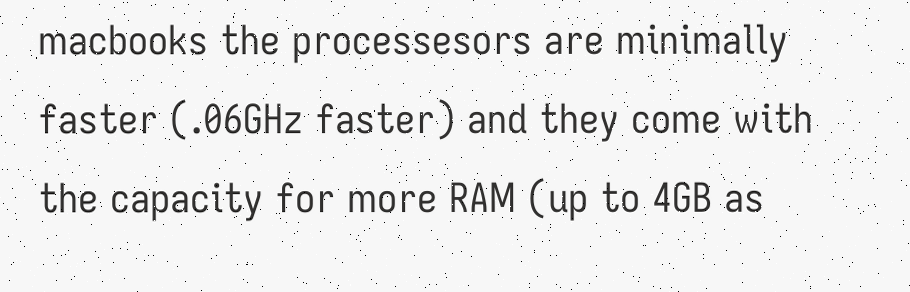macbooks the processesors are minimally faster (.06GHz faster) and they come with the capacity for more RAM (up to 4GB as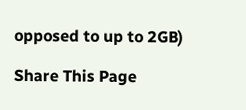opposed to up to 2GB)

Share This Page